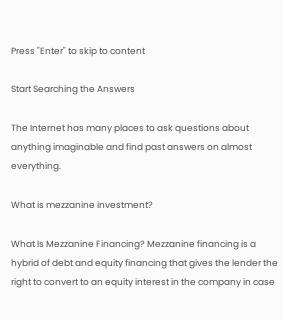Press "Enter" to skip to content

Start Searching the Answers

The Internet has many places to ask questions about anything imaginable and find past answers on almost everything.

What is mezzanine investment?

What Is Mezzanine Financing? Mezzanine financing is a hybrid of debt and equity financing that gives the lender the right to convert to an equity interest in the company in case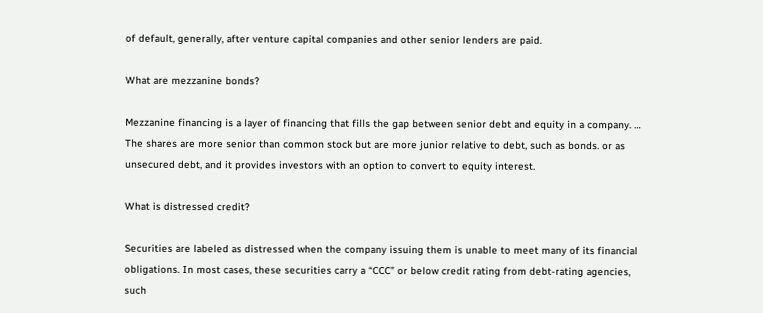of default, generally, after venture capital companies and other senior lenders are paid.

What are mezzanine bonds?

Mezzanine financing is a layer of financing that fills the gap between senior debt and equity in a company. … The shares are more senior than common stock but are more junior relative to debt, such as bonds. or as unsecured debt, and it provides investors with an option to convert to equity interest.

What is distressed credit?

Securities are labeled as distressed when the company issuing them is unable to meet many of its financial obligations. In most cases, these securities carry a “CCC” or below credit rating from debt-rating agencies, such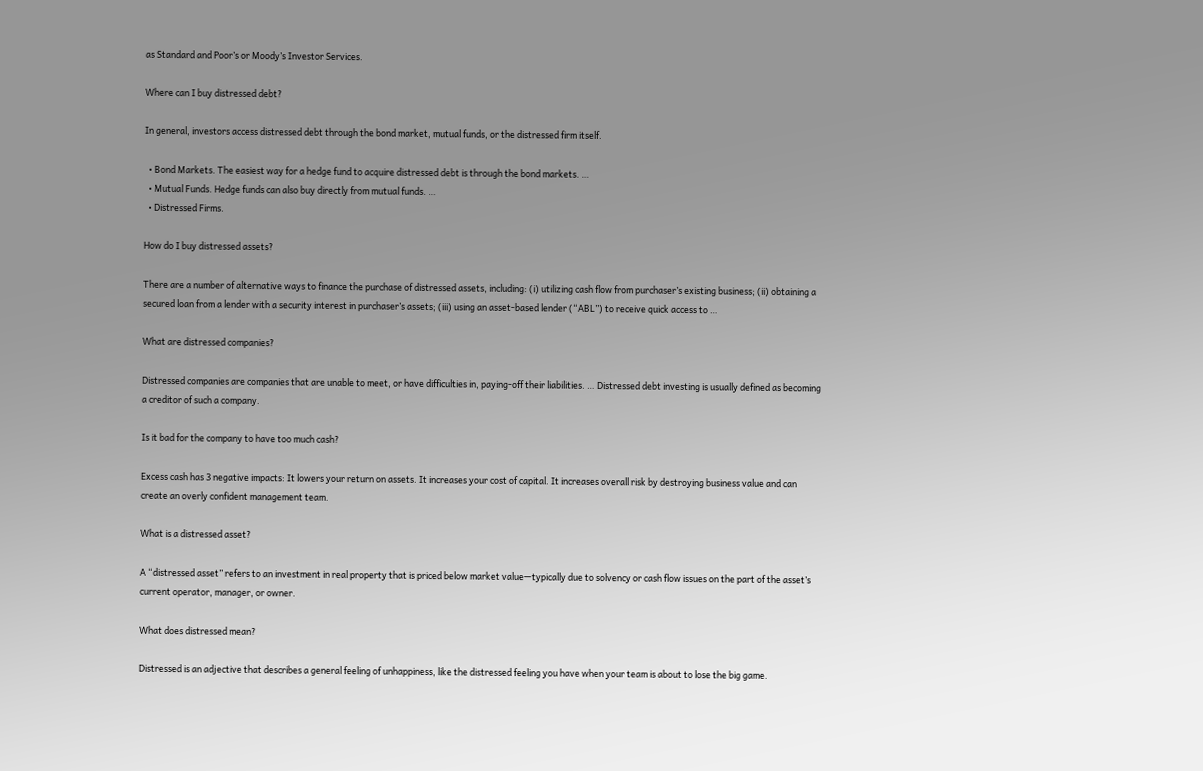as Standard and Poor’s or Moody’s Investor Services.

Where can I buy distressed debt?

In general, investors access distressed debt through the bond market, mutual funds, or the distressed firm itself.

  • Bond Markets. The easiest way for a hedge fund to acquire distressed debt is through the bond markets. …
  • Mutual Funds. Hedge funds can also buy directly from mutual funds. …
  • Distressed Firms.

How do I buy distressed assets?

There are a number of alternative ways to finance the purchase of distressed assets, including: (i) utilizing cash flow from purchaser’s existing business; (ii) obtaining a secured loan from a lender with a security interest in purchaser’s assets; (iii) using an asset-based lender (“ABL”) to receive quick access to …

What are distressed companies?

Distressed companies are companies that are unable to meet, or have difficulties in, paying-off their liabilities. … Distressed debt investing is usually defined as becoming a creditor of such a company.

Is it bad for the company to have too much cash?

Excess cash has 3 negative impacts: It lowers your return on assets. It increases your cost of capital. It increases overall risk by destroying business value and can create an overly confident management team.

What is a distressed asset?

A “distressed asset” refers to an investment in real property that is priced below market value—typically due to solvency or cash flow issues on the part of the asset’s current operator, manager, or owner.

What does distressed mean?

Distressed is an adjective that describes a general feeling of unhappiness, like the distressed feeling you have when your team is about to lose the big game.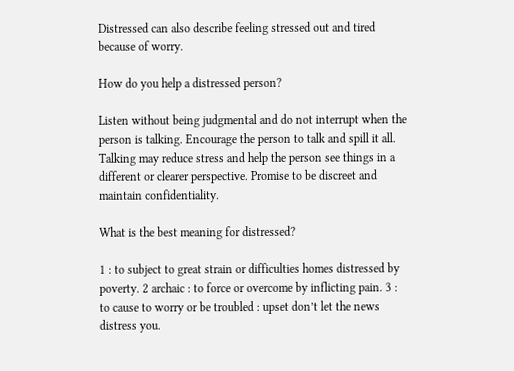Distressed can also describe feeling stressed out and tired because of worry.

How do you help a distressed person?

Listen without being judgmental and do not interrupt when the person is talking. Encourage the person to talk and spill it all. Talking may reduce stress and help the person see things in a different or clearer perspective. Promise to be discreet and maintain confidentiality.

What is the best meaning for distressed?

1 : to subject to great strain or difficulties homes distressed by poverty. 2 archaic : to force or overcome by inflicting pain. 3 : to cause to worry or be troubled : upset don’t let the news distress you.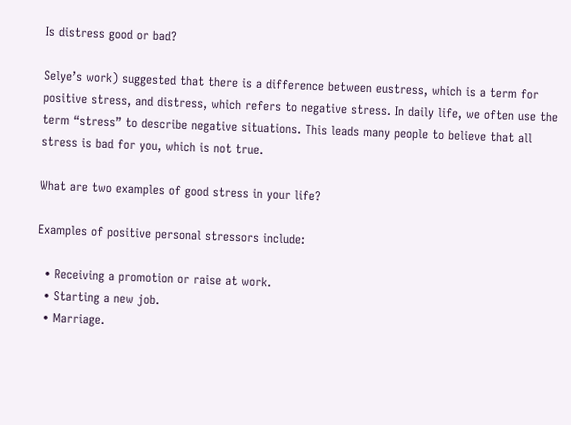Is distress good or bad?

Selye’s work) suggested that there is a difference between eustress, which is a term for positive stress, and distress, which refers to negative stress. In daily life, we often use the term “stress” to describe negative situations. This leads many people to believe that all stress is bad for you, which is not true.

What are two examples of good stress in your life?

Examples of positive personal stressors include:

  • Receiving a promotion or raise at work.
  • Starting a new job.
  • Marriage.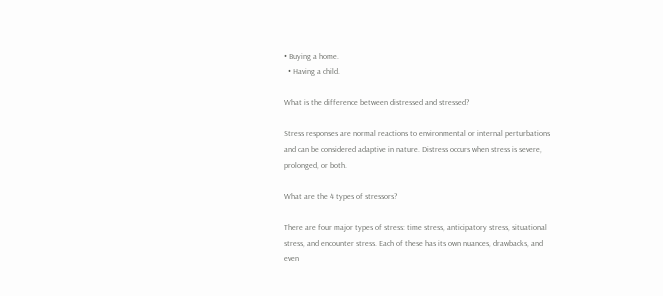• Buying a home.
  • Having a child.

What is the difference between distressed and stressed?

Stress responses are normal reactions to environmental or internal perturbations and can be considered adaptive in nature. Distress occurs when stress is severe, prolonged, or both.

What are the 4 types of stressors?

There are four major types of stress: time stress, anticipatory stress, situational stress, and encounter stress. Each of these has its own nuances, drawbacks, and even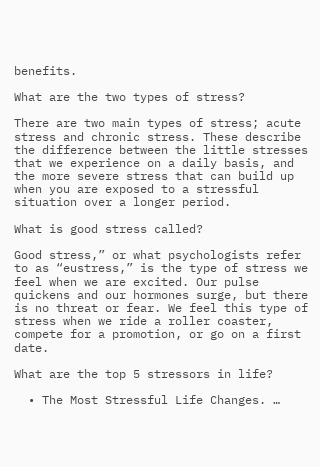benefits.

What are the two types of stress?

There are two main types of stress; acute stress and chronic stress. These describe the difference between the little stresses that we experience on a daily basis, and the more severe stress that can build up when you are exposed to a stressful situation over a longer period.

What is good stress called?

Good stress,” or what psychologists refer to as “eustress,” is the type of stress we feel when we are excited. Our pulse quickens and our hormones surge, but there is no threat or fear. We feel this type of stress when we ride a roller coaster, compete for a promotion, or go on a first date.

What are the top 5 stressors in life?

  • The Most Stressful Life Changes. …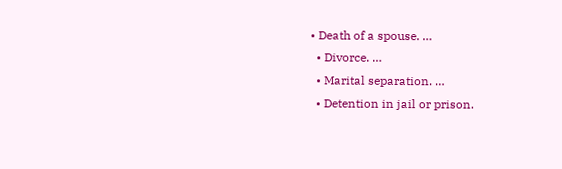• Death of a spouse. …
  • Divorce. …
  • Marital separation. …
  • Detention in jail or prison.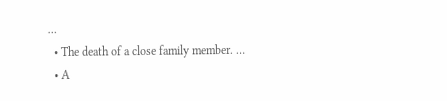…
  • The death of a close family member. …
  • A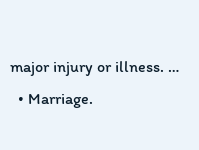major injury or illness. …
  • Marriage.